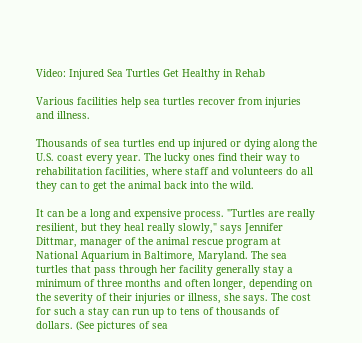Video: Injured Sea Turtles Get Healthy in Rehab

Various facilities help sea turtles recover from injuries and illness.

Thousands of sea turtles end up injured or dying along the U.S. coast every year. The lucky ones find their way to rehabilitation facilities, where staff and volunteers do all they can to get the animal back into the wild.

It can be a long and expensive process. "Turtles are really resilient, but they heal really slowly," says Jennifer Dittmar, manager of the animal rescue program at National Aquarium in Baltimore, Maryland. The sea turtles that pass through her facility generally stay a minimum of three months and often longer, depending on the severity of their injuries or illness, she says. The cost for such a stay can run up to tens of thousands of dollars. (See pictures of sea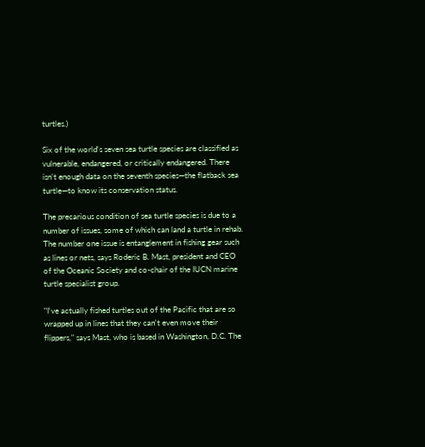turtles.)

Six of the world's seven sea turtle species are classified as vulnerable, endangered, or critically endangered. There isn't enough data on the seventh species—the flatback sea turtle—to know its conservation status.

The precarious condition of sea turtle species is due to a number of issues, some of which can land a turtle in rehab. The number one issue is entanglement in fishing gear such as lines or nets, says Roderic B. Mast, president and CEO of the Oceanic Society and co-chair of the IUCN marine turtle specialist group.

"I've actually fished turtles out of the Pacific that are so wrapped up in lines that they can't even move their flippers," says Mast, who is based in Washington, D.C. The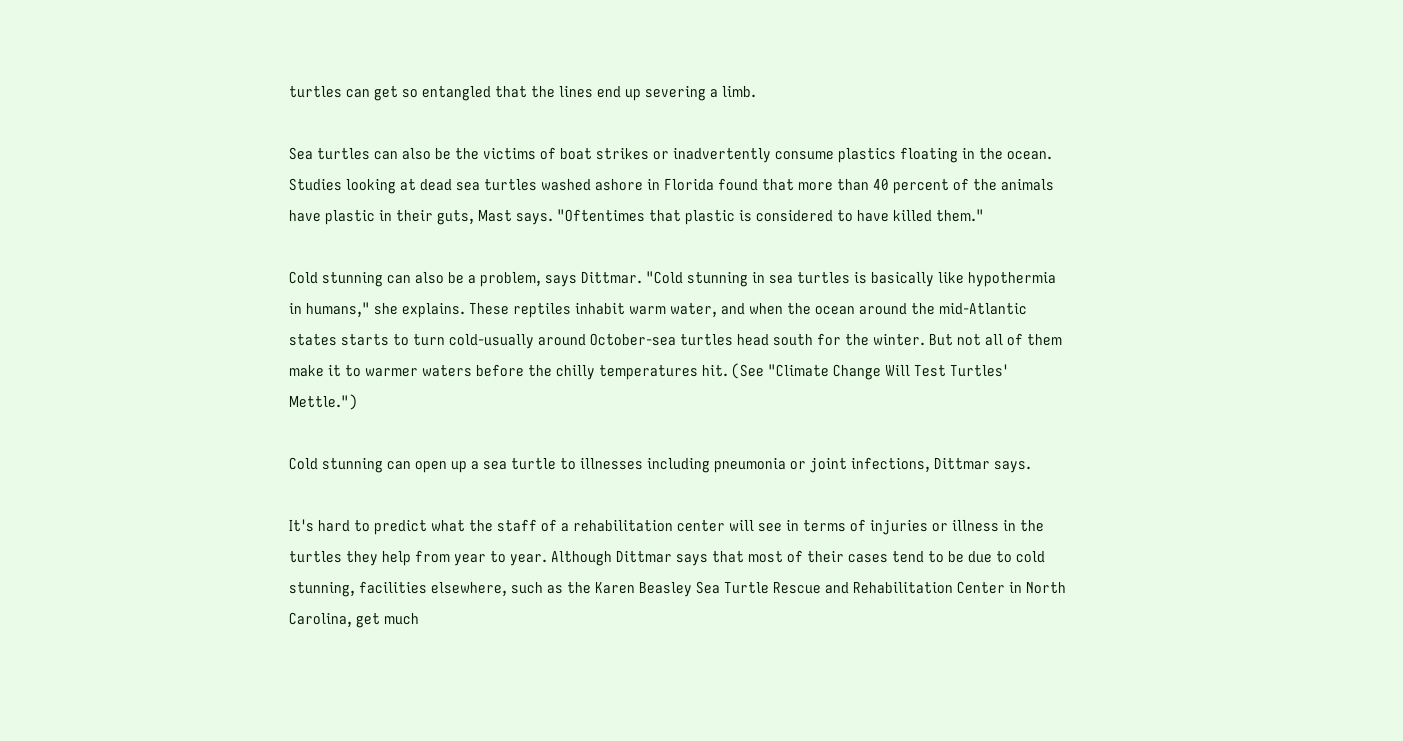turtles can get so entangled that the lines end up severing a limb.

Sea turtles can also be the victims of boat strikes or inadvertently consume plastics floating in the ocean. Studies looking at dead sea turtles washed ashore in Florida found that more than 40 percent of the animals have plastic in their guts, Mast says. "Oftentimes that plastic is considered to have killed them."

Cold stunning can also be a problem, says Dittmar. "Cold stunning in sea turtles is basically like hypothermia in humans," she explains. These reptiles inhabit warm water, and when the ocean around the mid-Atlantic states starts to turn cold-usually around October-sea turtles head south for the winter. But not all of them make it to warmer waters before the chilly temperatures hit. (See "Climate Change Will Test Turtles' Mettle.")

Cold stunning can open up a sea turtle to illnesses including pneumonia or joint infections, Dittmar says.

It's hard to predict what the staff of a rehabilitation center will see in terms of injuries or illness in the turtles they help from year to year. Although Dittmar says that most of their cases tend to be due to cold stunning, facilities elsewhere, such as the Karen Beasley Sea Turtle Rescue and Rehabilitation Center in North Carolina, get much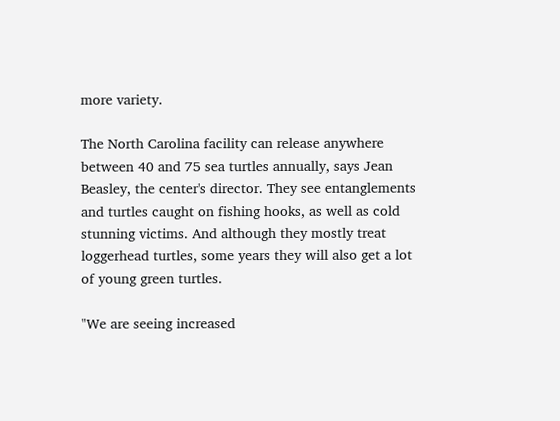more variety.

The North Carolina facility can release anywhere between 40 and 75 sea turtles annually, says Jean Beasley, the center's director. They see entanglements and turtles caught on fishing hooks, as well as cold stunning victims. And although they mostly treat loggerhead turtles, some years they will also get a lot of young green turtles.

"We are seeing increased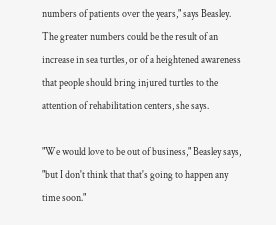numbers of patients over the years," says Beasley. The greater numbers could be the result of an increase in sea turtles, or of a heightened awareness that people should bring injured turtles to the attention of rehabilitation centers, she says.

"We would love to be out of business," Beasley says, "but I don't think that that's going to happen any time soon."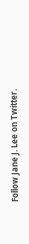Follow Jane J. Lee on Twitter.